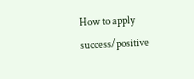How to apply success/positive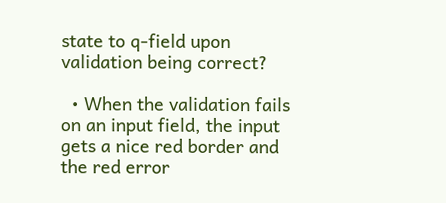state to q-field upon validation being correct?

  • When the validation fails on an input field, the input gets a nice red border and the red error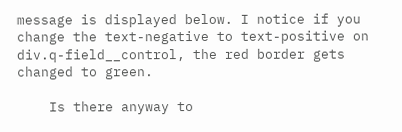message is displayed below. I notice if you change the text-negative to text-positive on div.q-field__control, the red border gets changed to green.

    Is there anyway to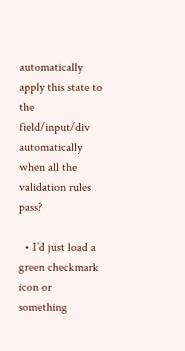automatically apply this state to the field/input/div automatically when all the validation rules pass?

  • I’d just load a green checkmark icon or something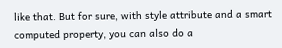like that. But for sure, with style attribute and a smart computed property, you can also do a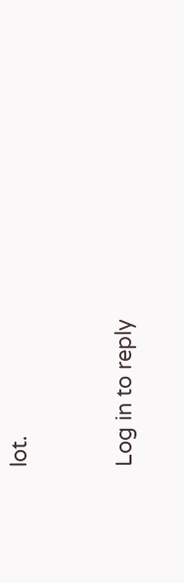lot.


Log in to reply